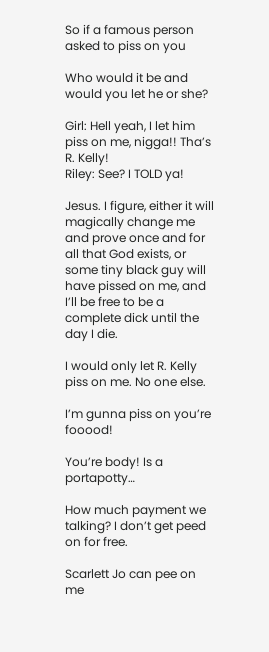So if a famous person asked to piss on you

Who would it be and would you let he or she?

Girl: Hell yeah, I let him piss on me, nigga!! Tha’s R. Kelly!
Riley: See? I TOLD ya!

Jesus. I figure, either it will magically change me and prove once and for all that God exists, or some tiny black guy will have pissed on me, and I’ll be free to be a complete dick until the day I die.

I would only let R. Kelly piss on me. No one else.

I’m gunna piss on you’re fooood!

You’re body! Is a portapotty…

How much payment we talking? I don’t get peed on for free.

Scarlett Jo can pee on me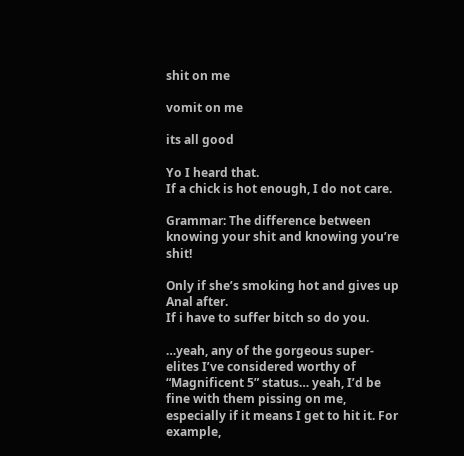shit on me

vomit on me

its all good

Yo I heard that.
If a chick is hot enough, I do not care.

Grammar: The difference between knowing your shit and knowing you’re shit!

Only if she’s smoking hot and gives up Anal after.
If i have to suffer bitch so do you.

…yeah, any of the gorgeous super-elites I’ve considered worthy of “Magnificent 5” status… yeah, I’d be fine with them pissing on me, especially if it means I get to hit it. For example,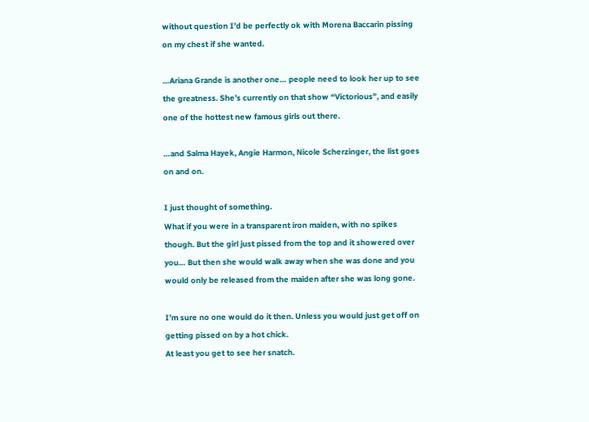without question I’d be perfectly ok with Morena Baccarin pissing on my chest if she wanted.

…Ariana Grande is another one… people need to look her up to see the greatness. She’s currently on that show “Victorious”, and easily one of the hottest new famous girls out there.

…and Salma Hayek, Angie Harmon, Nicole Scherzinger, the list goes on and on.

I just thought of something.
What if you were in a transparent iron maiden, with no spikes though. But the girl just pissed from the top and it showered over you… But then she would walk away when she was done and you would only be released from the maiden after she was long gone.

I’m sure no one would do it then. Unless you would just get off on getting pissed on by a hot chick.
At least you get to see her snatch.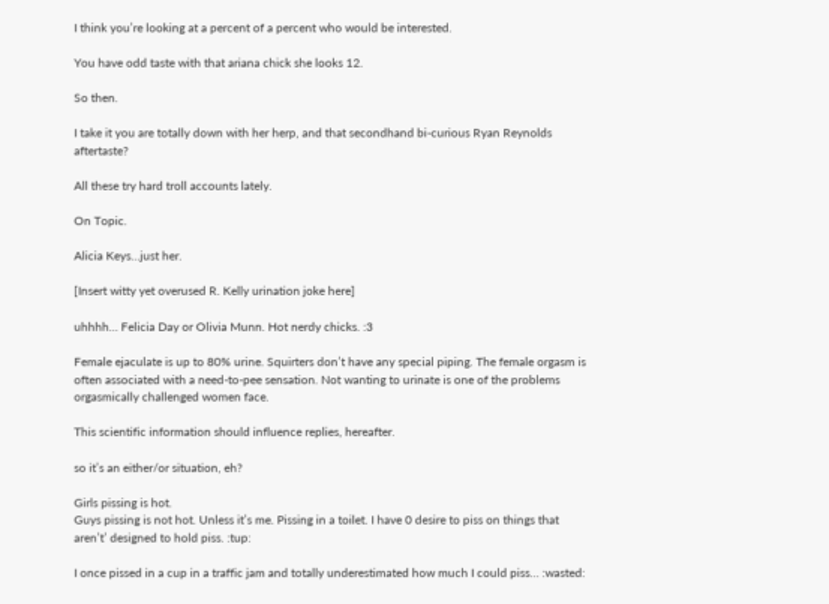I think you’re looking at a percent of a percent who would be interested.

You have odd taste with that ariana chick she looks 12.

So then.

I take it you are totally down with her herp, and that secondhand bi-curious Ryan Reynolds aftertaste?

All these try hard troll accounts lately.

On Topic.

Alicia Keys…just her.

[Insert witty yet overused R. Kelly urination joke here]

uhhhh… Felicia Day or Olivia Munn. Hot nerdy chicks. :3

Female ejaculate is up to 80% urine. Squirters don’t have any special piping. The female orgasm is often associated with a need-to-pee sensation. Not wanting to urinate is one of the problems orgasmically challenged women face.

This scientific information should influence replies, hereafter.

so it’s an either/or situation, eh?

Girls pissing is hot.
Guys pissing is not hot. Unless it’s me. Pissing in a toilet. I have 0 desire to piss on things that aren’t’ designed to hold piss. :tup:

I once pissed in a cup in a traffic jam and totally underestimated how much I could piss… :wasted: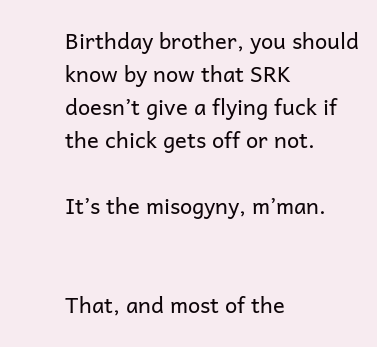Birthday brother, you should know by now that SRK doesn’t give a flying fuck if the chick gets off or not.

It’s the misogyny, m’man.


That, and most of the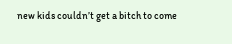new kids couldn’t get a bitch to come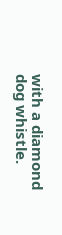with a diamond dog whistle.